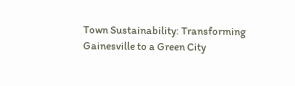Town Sustainability: Transforming Gainesville to a Green City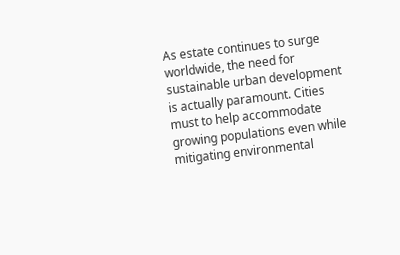As estate continues to surge worldwide, the need for sustainable urban development is actually paramount. Cities must to help accommodate growing populations even while mitigating environmental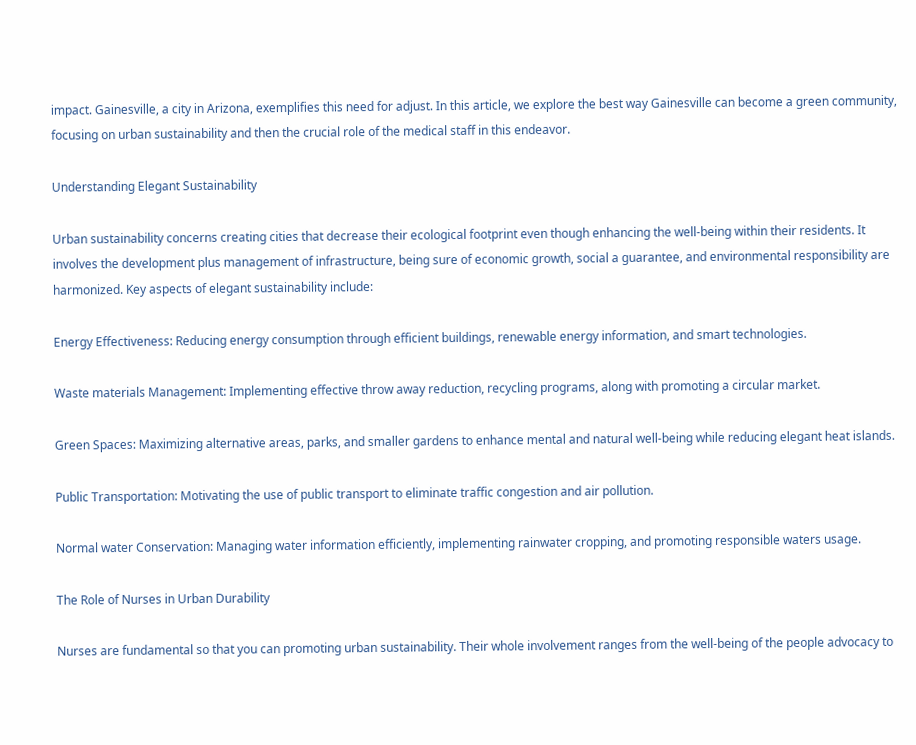impact. Gainesville, a city in Arizona, exemplifies this need for adjust. In this article, we explore the best way Gainesville can become a green community, focusing on urban sustainability and then the crucial role of the medical staff in this endeavor.

Understanding Elegant Sustainability

Urban sustainability concerns creating cities that decrease their ecological footprint even though enhancing the well-being within their residents. It involves the development plus management of infrastructure, being sure of economic growth, social a guarantee, and environmental responsibility are harmonized. Key aspects of elegant sustainability include:

Energy Effectiveness: Reducing energy consumption through efficient buildings, renewable energy information, and smart technologies.

Waste materials Management: Implementing effective throw away reduction, recycling programs, along with promoting a circular market.

Green Spaces: Maximizing alternative areas, parks, and smaller gardens to enhance mental and natural well-being while reducing elegant heat islands.

Public Transportation: Motivating the use of public transport to eliminate traffic congestion and air pollution.

Normal water Conservation: Managing water information efficiently, implementing rainwater cropping, and promoting responsible waters usage.

The Role of Nurses in Urban Durability

Nurses are fundamental so that you can promoting urban sustainability. Their whole involvement ranges from the well-being of the people advocacy to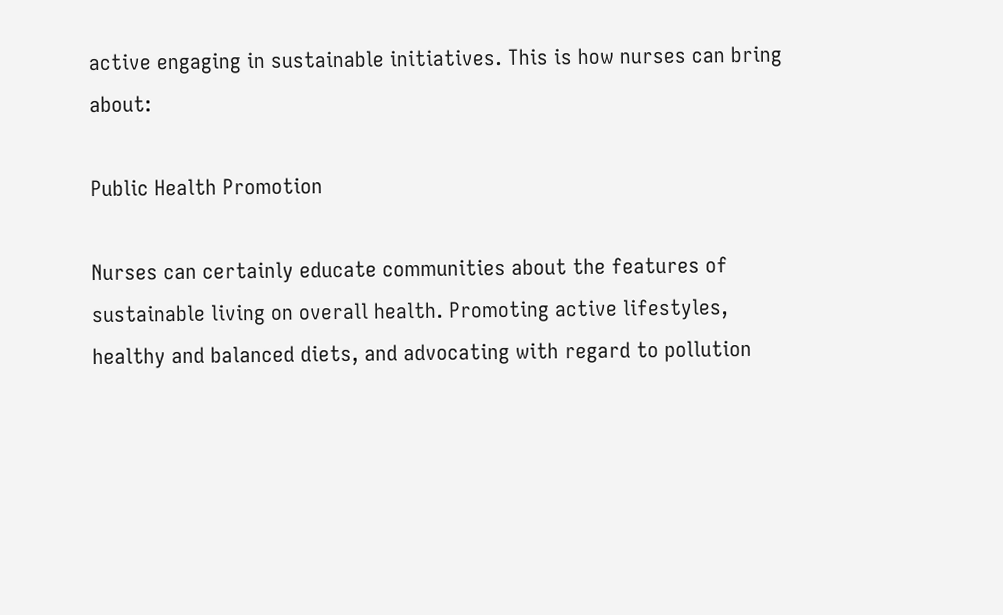active engaging in sustainable initiatives. This is how nurses can bring about:

Public Health Promotion

Nurses can certainly educate communities about the features of sustainable living on overall health. Promoting active lifestyles, healthy and balanced diets, and advocating with regard to pollution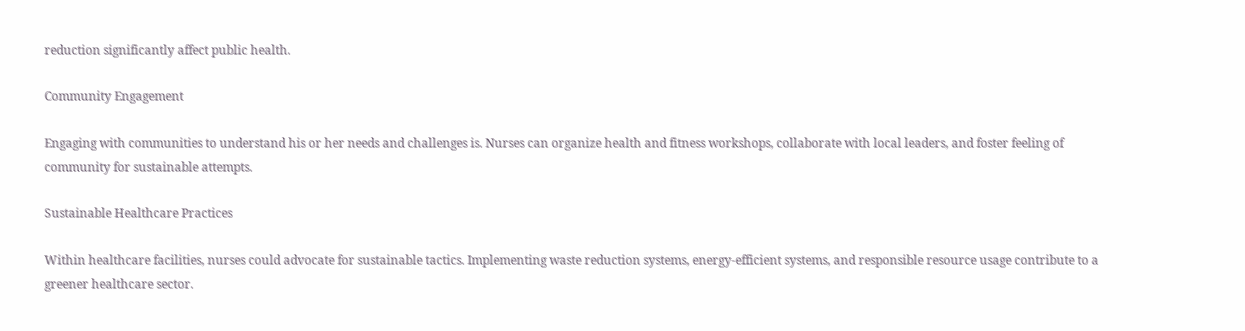reduction significantly affect public health.

Community Engagement

Engaging with communities to understand his or her needs and challenges is. Nurses can organize health and fitness workshops, collaborate with local leaders, and foster feeling of community for sustainable attempts.

Sustainable Healthcare Practices

Within healthcare facilities, nurses could advocate for sustainable tactics. Implementing waste reduction systems, energy-efficient systems, and responsible resource usage contribute to a greener healthcare sector.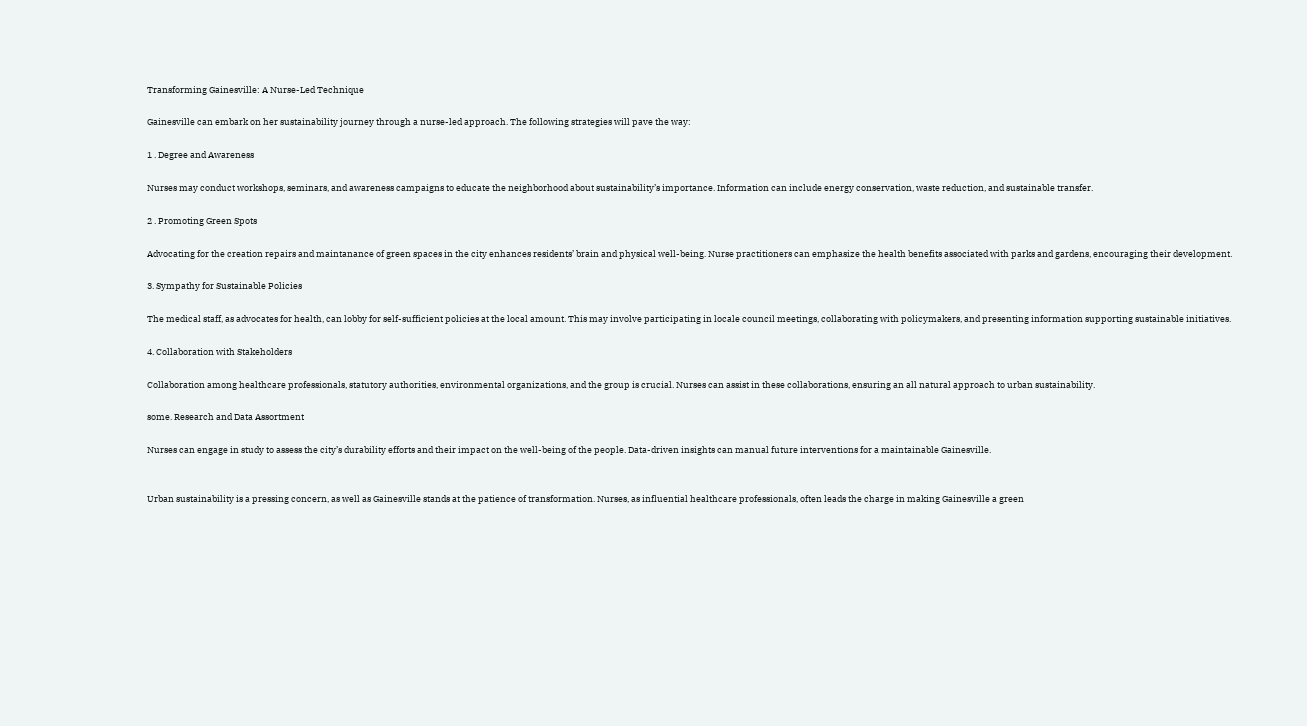Transforming Gainesville: A Nurse-Led Technique

Gainesville can embark on her sustainability journey through a nurse-led approach. The following strategies will pave the way:

1 . Degree and Awareness

Nurses may conduct workshops, seminars, and awareness campaigns to educate the neighborhood about sustainability’s importance. Information can include energy conservation, waste reduction, and sustainable transfer.

2 . Promoting Green Spots

Advocating for the creation repairs and maintanance of green spaces in the city enhances residents’ brain and physical well-being. Nurse practitioners can emphasize the health benefits associated with parks and gardens, encouraging their development.

3. Sympathy for Sustainable Policies

The medical staff, as advocates for health, can lobby for self-sufficient policies at the local amount. This may involve participating in locale council meetings, collaborating with policymakers, and presenting information supporting sustainable initiatives.

4. Collaboration with Stakeholders

Collaboration among healthcare professionals, statutory authorities, environmental organizations, and the group is crucial. Nurses can assist in these collaborations, ensuring an all natural approach to urban sustainability.

some. Research and Data Assortment

Nurses can engage in study to assess the city’s durability efforts and their impact on the well-being of the people. Data-driven insights can manual future interventions for a maintainable Gainesville.


Urban sustainability is a pressing concern, as well as Gainesville stands at the patience of transformation. Nurses, as influential healthcare professionals, often leads the charge in making Gainesville a green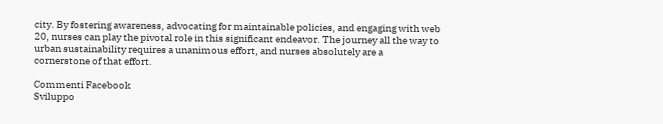city. By fostering awareness, advocating for maintainable policies, and engaging with web 20, nurses can play the pivotal role in this significant endeavor. The journey all the way to urban sustainability requires a unanimous effort, and nurses absolutely are a cornerstone of that effort.

Commenti Facebook
Sviluppo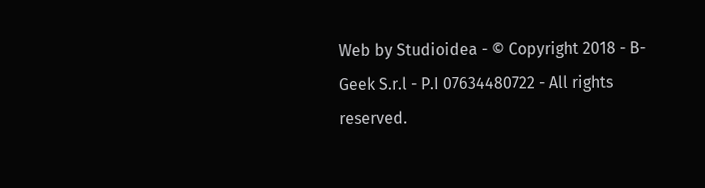Web by Studioidea - © Copyright 2018 - B-Geek S.r.l - P.I 07634480722 - All rights reserved.